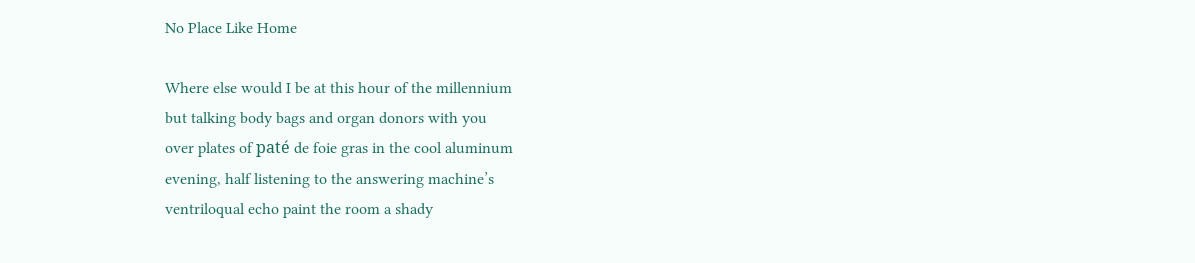No Place Like Home

Where else would I be at this hour of the millennium
but talking body bags and organ donors with you
over plates of paté de foie gras in the cool aluminum
evening, half listening to the answering machine’s
ventriloqual echo paint the room a shady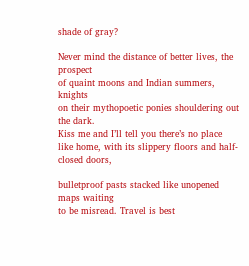shade of gray?

Never mind the distance of better lives, the prospect
of quaint moons and Indian summers, knights
on their mythopoetic ponies shouldering out the dark.
Kiss me and I’ll tell you there’s no place
like home, with its slippery floors and half-closed doors,

bulletproof pasts stacked like unopened maps waiting
to be misread. Travel is best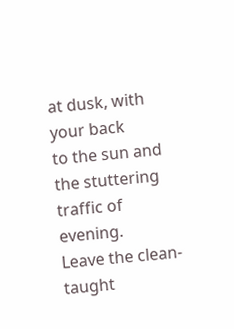at dusk, with your back
to the sun and the stuttering traffic of evening.
Leave the clean-taught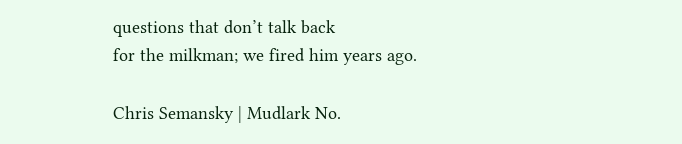questions that don’t talk back
for the milkman; we fired him years ago.

Chris Semansky | Mudlark No.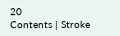20
Contents | Stroke